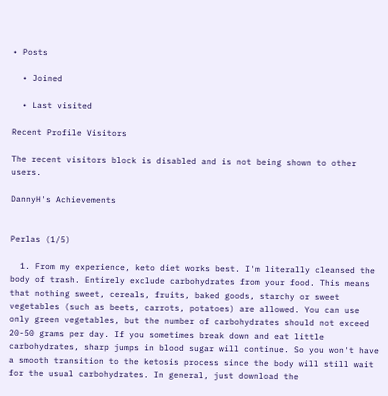• Posts

  • Joined

  • Last visited

Recent Profile Visitors

The recent visitors block is disabled and is not being shown to other users.

DannyH's Achievements


Perlas (1/5)

  1. From my experience, keto diet works best. I'm literally cleansed the body of trash. Entirely exclude carbohydrates from your food. This means that nothing sweet, cereals, fruits, baked goods, starchy or sweet vegetables (such as beets, carrots, potatoes) are allowed. You can use only green vegetables, but the number of carbohydrates should not exceed 20-50 grams per day. If you sometimes break down and eat little carbohydrates, sharp jumps in blood sugar will continue. So you won't have a smooth transition to the ketosis process since the body will still wait for the usual carbohydrates. In general, just download the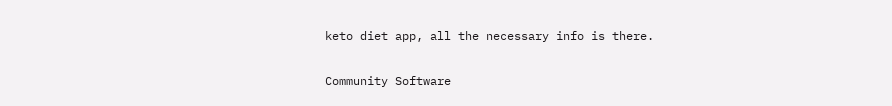keto diet app, all the necessary info is there.

Community Software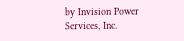by Invision Power Services, Inc.